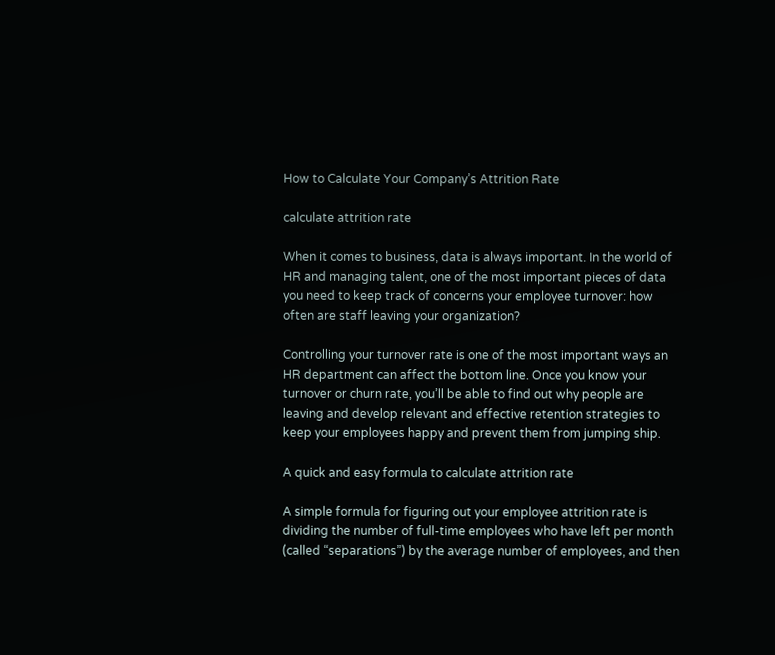How to Calculate Your Company’s Attrition Rate

calculate attrition rate

When it comes to business, data is always important. In the world of HR and managing talent, one of the most important pieces of data you need to keep track of concerns your employee turnover: how often are staff leaving your organization?

Controlling your turnover rate is one of the most important ways an HR department can affect the bottom line. Once you know your turnover or churn rate, you’ll be able to find out why people are leaving and develop relevant and effective retention strategies to keep your employees happy and prevent them from jumping ship.

A quick and easy formula to calculate attrition rate

A simple formula for figuring out your employee attrition rate is dividing the number of full-time employees who have left per month (called “separations”) by the average number of employees, and then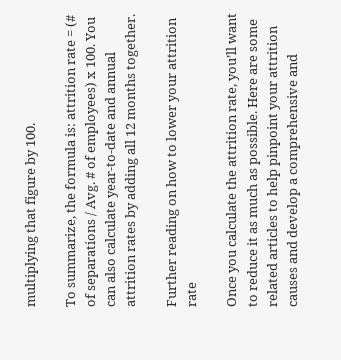multiplying that figure by 100.

To summarize, the formula is: attrition rate = (# of separations / Avg. # of employees) x 100. You can also calculate year-to-date and annual attrition rates by adding all 12 months together.

Further reading on how to lower your attrition rate

Once you calculate the attrition rate, you’ll want to reduce it as much as possible. Here are some related articles to help pinpoint your attrition causes and develop a comprehensive and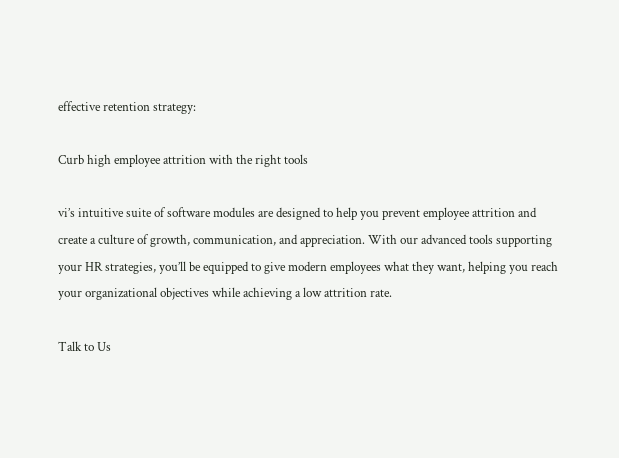effective retention strategy:

Curb high employee attrition with the right tools

vi’s intuitive suite of software modules are designed to help you prevent employee attrition and create a culture of growth, communication, and appreciation. With our advanced tools supporting your HR strategies, you’ll be equipped to give modern employees what they want, helping you reach your organizational objectives while achieving a low attrition rate.

Talk to Us